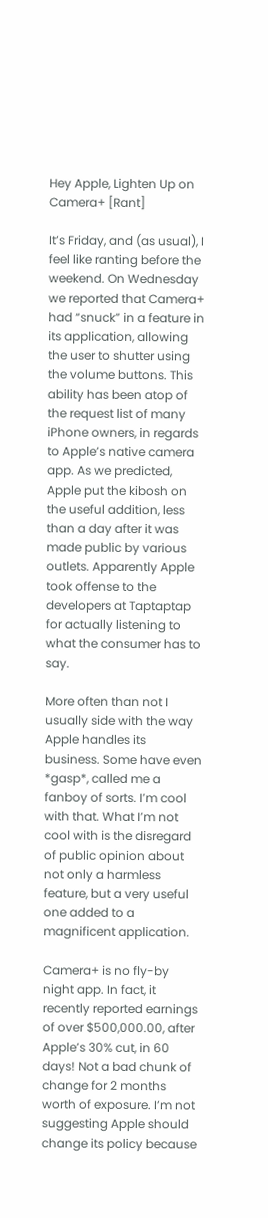Hey Apple, Lighten Up on Camera+ [Rant]

It’s Friday, and (as usual), I feel like ranting before the weekend. On Wednesday we reported that Camera+ had “snuck” in a feature in its application, allowing the user to shutter using the volume buttons. This ability has been atop of the request list of many iPhone owners, in regards to Apple’s native camera app. As we predicted, Apple put the kibosh on the useful addition, less than a day after it was made public by various outlets. Apparently Apple took offense to the developers at Taptaptap for actually listening to what the consumer has to say.

More often than not I usually side with the way Apple handles its business. Some have even *gasp*, called me a fanboy of sorts. I’m cool with that. What I’m not cool with is the disregard of public opinion about not only a harmless feature, but a very useful one added to a magnificent application.

Camera+ is no fly-by night app. In fact, it recently reported earnings of over $500,000.00, after Apple’s 30% cut, in 60 days! Not a bad chunk of change for 2 months worth of exposure. I’m not suggesting Apple should change its policy because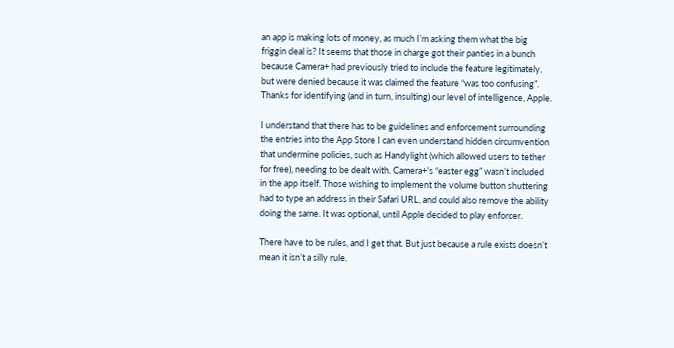an app is making lots of money, as much I’m asking them what the big friggin deal is? It seems that those in charge got their panties in a bunch because Camera+ had previously tried to include the feature legitimately, but were denied because it was claimed the feature “was too confusing”. Thanks for identifying (and in turn, insulting) our level of intelligence, Apple.

I understand that there has to be guidelines and enforcement surrounding the entries into the App Store I can even understand hidden circumvention that undermine policies, such as Handylight (which allowed users to tether for free), needing to be dealt with. Camera+’s “easter egg” wasn’t included in the app itself. Those wishing to implement the volume button shuttering had to type an address in their Safari URL, and could also remove the ability doing the same. It was optional, until Apple decided to play enforcer.

There have to be rules, and I get that. But just because a rule exists doesn’t mean it isn’t a silly rule.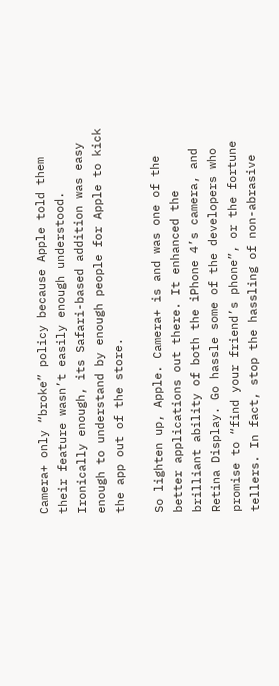Camera+ only “broke” policy because Apple told them their feature wasn’t easily enough understood. Ironically enough, its Safari-based addition was easy enough to understand by enough people for Apple to kick the app out of the store.

So lighten up, Apple. Camera+ is and was one of the better applications out there. It enhanced the brilliant ability of both the iPhone 4’s camera, and Retina Display. Go hassle some of the developers who promise to “find your friend’s phone”, or the fortune tellers. In fact, stop the hassling of non-abrasive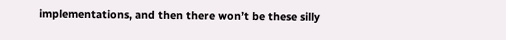implementations, and then there won’t be these silly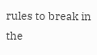rules to break in the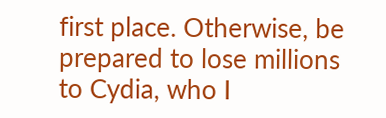first place. Otherwise, be prepared to lose millions to Cydia, who I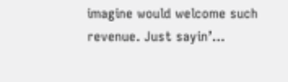imagine would welcome such revenue. Just sayin’…